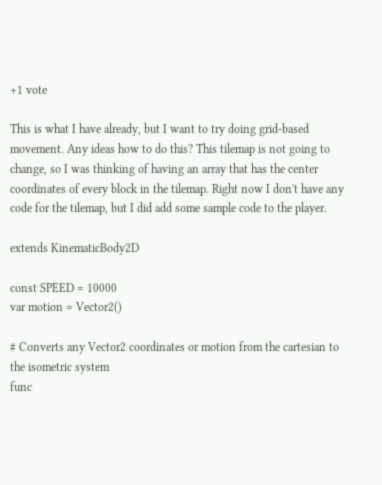+1 vote

This is what I have already, but I want to try doing grid-based movement. Any ideas how to do this? This tilemap is not going to change, so I was thinking of having an array that has the center coordinates of every block in the tilemap. Right now I don't have any code for the tilemap, but I did add some sample code to the player.

extends KinematicBody2D

const SPEED = 10000
var motion = Vector2()

# Converts any Vector2 coordinates or motion from the cartesian to the isometric system
func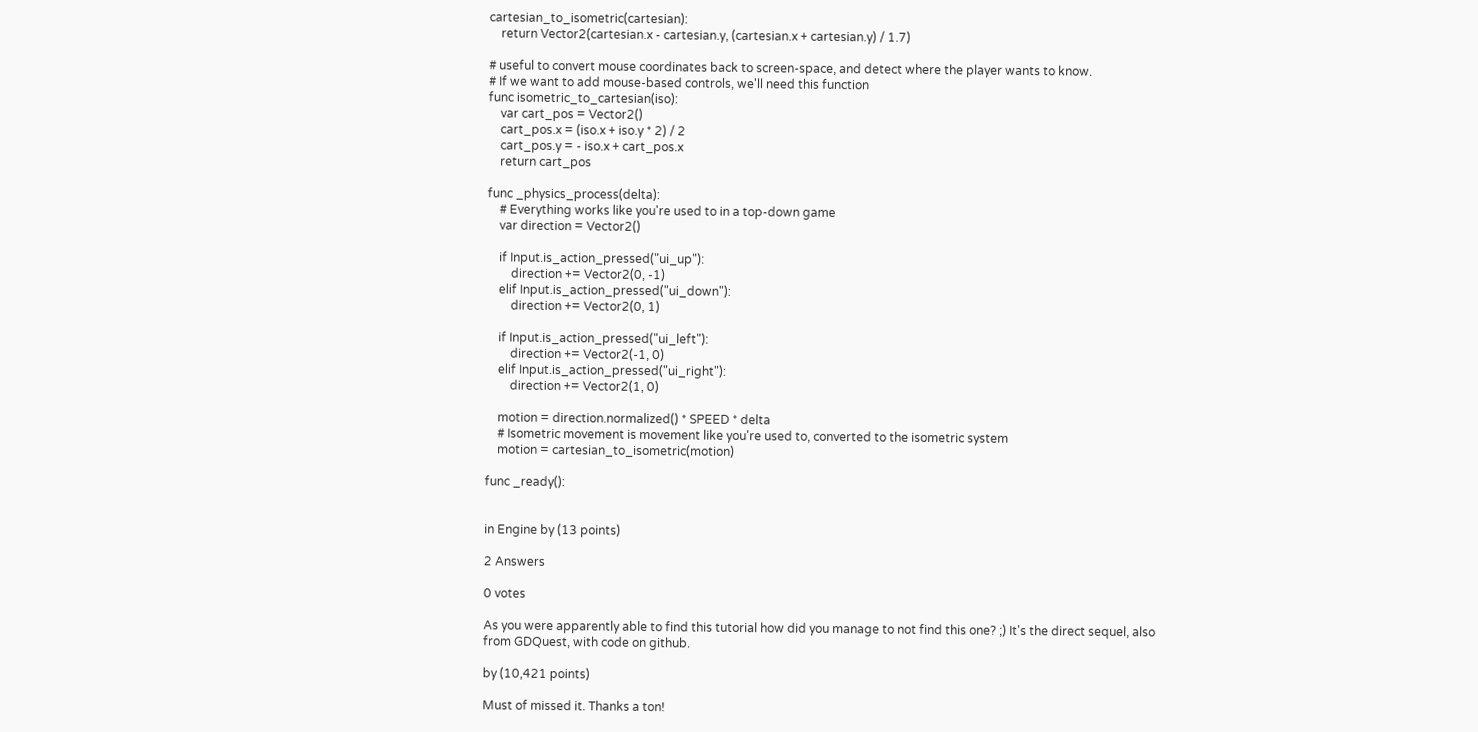cartesian_to_isometric(cartesian):
    return Vector2(cartesian.x - cartesian.y, (cartesian.x + cartesian.y) / 1.7)

# useful to convert mouse coordinates back to screen-space, and detect where the player wants to know.
# If we want to add mouse-based controls, we'll need this function
func isometric_to_cartesian(iso):
    var cart_pos = Vector2()
    cart_pos.x = (iso.x + iso.y * 2) / 2
    cart_pos.y = - iso.x + cart_pos.x
    return cart_pos

func _physics_process(delta):
    # Everything works like you're used to in a top-down game
    var direction = Vector2()

    if Input.is_action_pressed("ui_up"):
        direction += Vector2(0, -1)
    elif Input.is_action_pressed("ui_down"):
        direction += Vector2(0, 1)

    if Input.is_action_pressed("ui_left"):
        direction += Vector2(-1, 0)
    elif Input.is_action_pressed("ui_right"):
        direction += Vector2(1, 0)

    motion = direction.normalized() * SPEED * delta
    # Isometric movement is movement like you're used to, converted to the isometric system
    motion = cartesian_to_isometric(motion)

func _ready():


in Engine by (13 points)

2 Answers

0 votes

As you were apparently able to find this tutorial how did you manage to not find this one? ;) It's the direct sequel, also from GDQuest, with code on github.

by (10,421 points)

Must of missed it. Thanks a ton!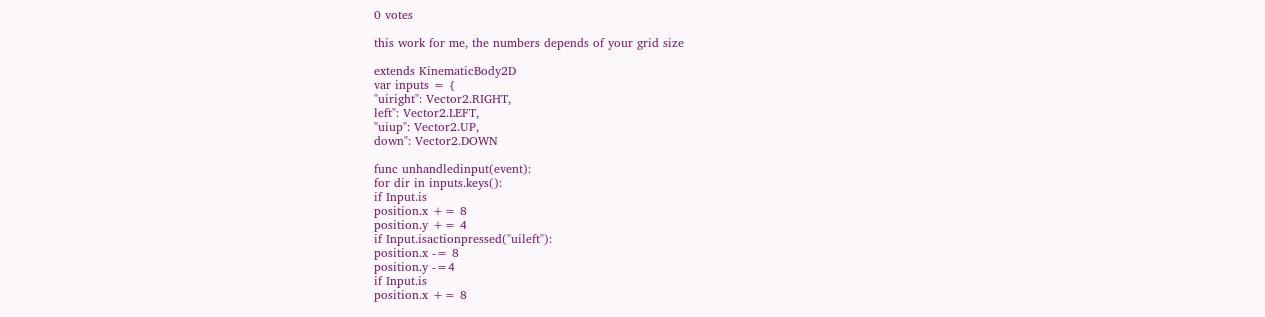0 votes

this work for me, the numbers depends of your grid size

extends KinematicBody2D
var inputs = {
"uiright": Vector2.RIGHT,
left": Vector2.LEFT,
"uiup": Vector2.UP,
down": Vector2.DOWN

func unhandledinput(event):
for dir in inputs.keys():
if Input.is
position.x += 8
position.y += 4
if Input.isactionpressed("uileft"):
position.x -= 8
position.y -=4
if Input.is
position.x += 8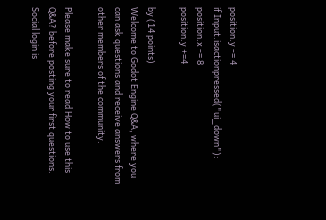position.y -= 4
if Input.isactionpressed("ui_down"):
position.x -= 8
position.y +=4

by (14 points)
Welcome to Godot Engine Q&A, where you can ask questions and receive answers from other members of the community.

Please make sure to read How to use this Q&A? before posting your first questions.
Social login is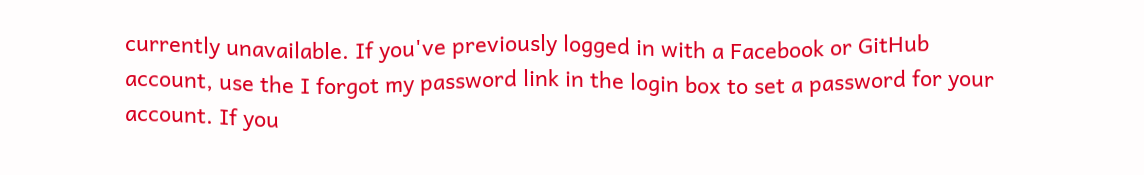currently unavailable. If you've previously logged in with a Facebook or GitHub account, use the I forgot my password link in the login box to set a password for your account. If you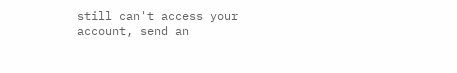still can't access your account, send an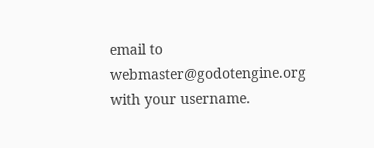email to webmaster@godotengine.org with your username.